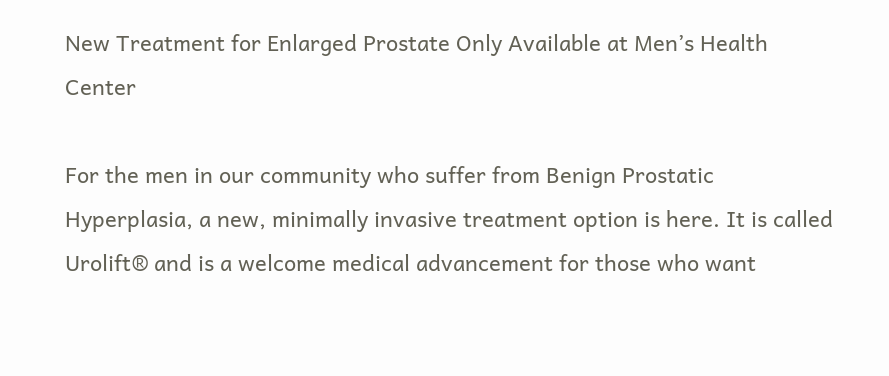New Treatment for Enlarged Prostate Only Available at Men’s Health Center

For the men in our community who suffer from Benign Prostatic Hyperplasia, a new, minimally invasive treatment option is here. It is called Urolift® and is a welcome medical advancement for those who want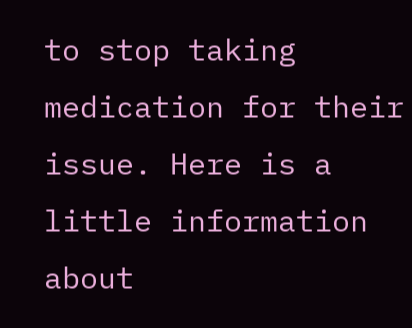to stop taking medication for their issue. Here is a little information about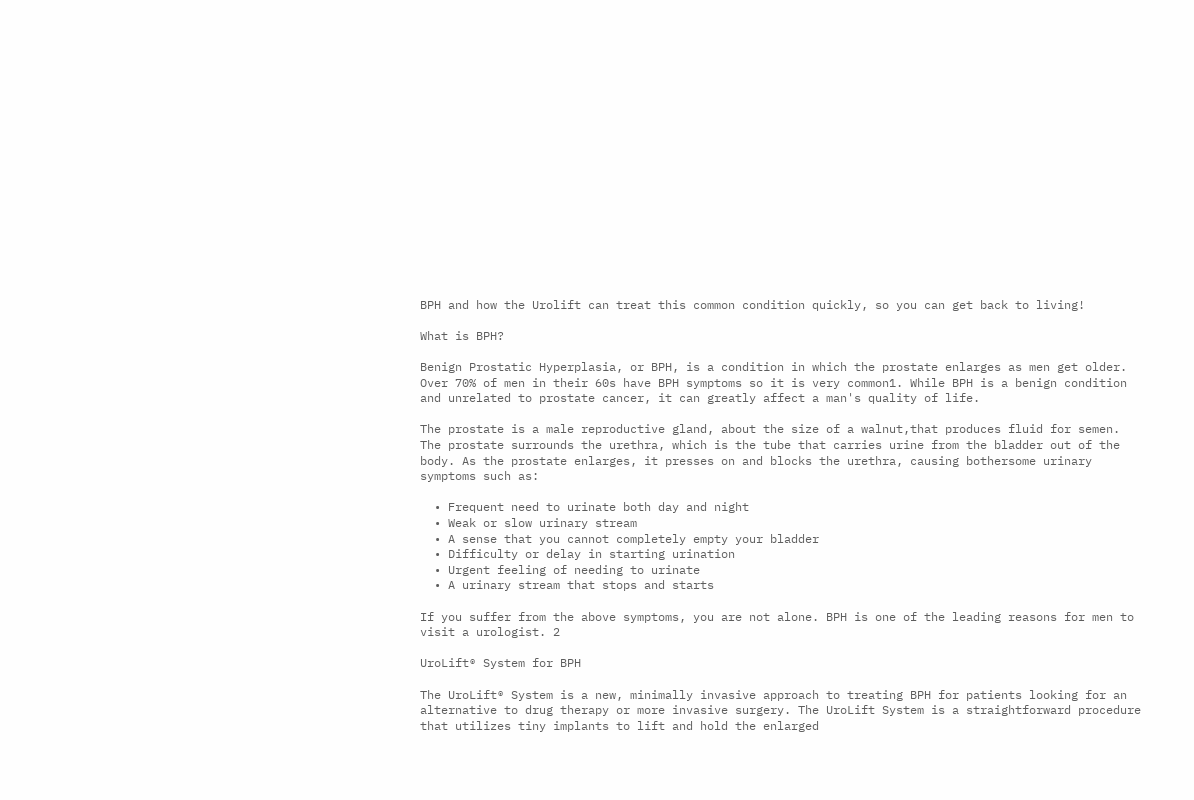BPH and how the Urolift can treat this common condition quickly, so you can get back to living!

What is BPH?

Benign Prostatic Hyperplasia, or BPH, is a condition in which the prostate enlarges as men get older. Over 70% of men in their 60s have BPH symptoms so it is very common1. While BPH is a benign condition and unrelated to prostate cancer, it can greatly affect a man's quality of life.

The prostate is a male reproductive gland, about the size of a walnut,that produces fluid for semen. The prostate surrounds the urethra, which is the tube that carries urine from the bladder out of the body. As the prostate enlarges, it presses on and blocks the urethra, causing bothersome urinary symptoms such as:

  • Frequent need to urinate both day and night
  • Weak or slow urinary stream
  • A sense that you cannot completely empty your bladder
  • Difficulty or delay in starting urination
  • Urgent feeling of needing to urinate
  • A urinary stream that stops and starts

If you suffer from the above symptoms, you are not alone. BPH is one of the leading reasons for men to visit a urologist. 2

UroLift® System for BPH

The UroLift® System is a new, minimally invasive approach to treating BPH for patients looking for an alternative to drug therapy or more invasive surgery. The UroLift System is a straightforward procedure that utilizes tiny implants to lift and hold the enlarged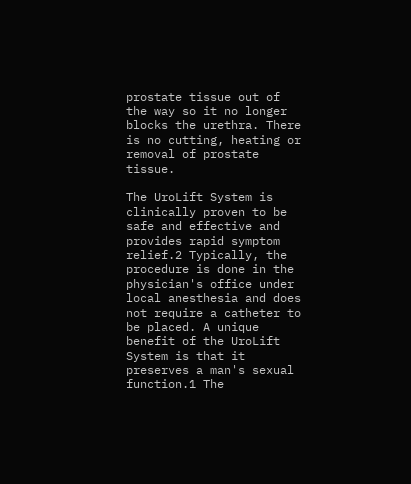prostate tissue out of the way so it no longer blocks the urethra. There is no cutting, heating or removal of prostate tissue.

The UroLift System is clinically proven to be safe and effective and provides rapid symptom relief.2 Typically, the procedure is done in the physician's office under local anesthesia and does not require a catheter to be placed. A unique benefit of the UroLift System is that it preserves a man's sexual function.1 The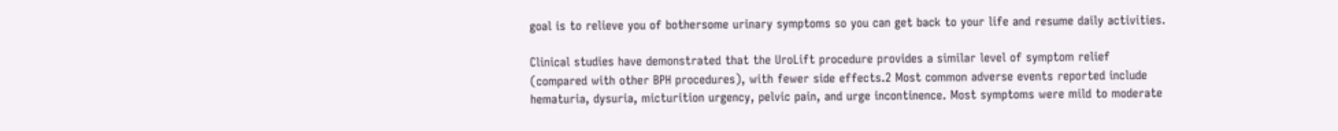goal is to relieve you of bothersome urinary symptoms so you can get back to your life and resume daily activities.

Clinical studies have demonstrated that the UroLift procedure provides a similar level of symptom relief (compared with other BPH procedures), with fewer side effects.2 Most common adverse events reported include hematuria, dysuria, micturition urgency, pelvic pain, and urge incontinence. Most symptoms were mild to moderate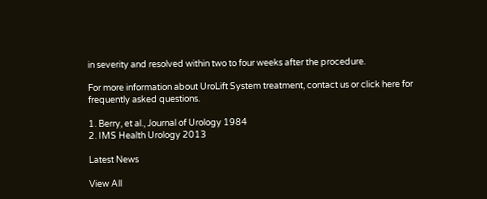in severity and resolved within two to four weeks after the procedure.

For more information about UroLift System treatment, contact us or click here for frequently asked questions.

1. Berry, et al., Journal of Urology 1984
2. IMS Health Urology 2013

Latest News

View All